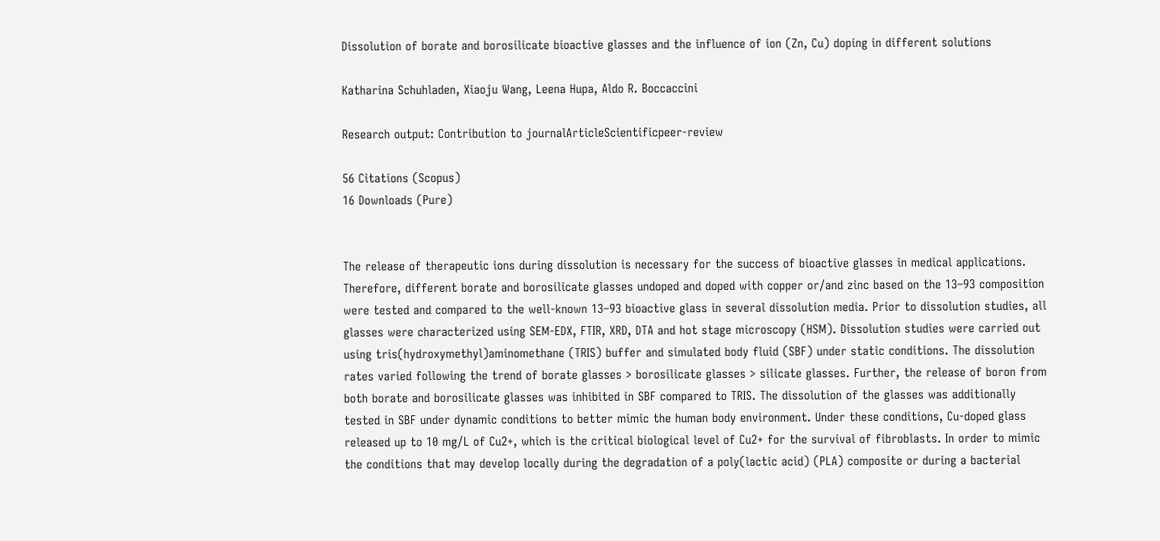Dissolution of borate and borosilicate bioactive glasses and the influence of ion (Zn, Cu) doping in different solutions

Katharina Schuhladen, Xiaoju Wang, Leena Hupa, Aldo R. Boccaccini

Research output: Contribution to journalArticleScientificpeer-review

56 Citations (Scopus)
16 Downloads (Pure)


The release of therapeutic ions during dissolution is necessary for the success of bioactive glasses in medical applications. Therefore, different borate and borosilicate glasses undoped and doped with copper or/and zinc based on the 13–93 composition were tested and compared to the well-known 13–93 bioactive glass in several dissolution media. Prior to dissolution studies, all glasses were characterized using SEM-EDX, FTIR, XRD, DTA and hot stage microscopy (HSM). Dissolution studies were carried out using tris(hydroxymethyl)aminomethane (TRIS) buffer and simulated body fluid (SBF) under static conditions. The dissolution rates varied following the trend of borate glasses > borosilicate glasses > silicate glasses. Further, the release of boron from both borate and borosilicate glasses was inhibited in SBF compared to TRIS. The dissolution of the glasses was additionally tested in SBF under dynamic conditions to better mimic the human body environment. Under these conditions, Cu-doped glass released up to 10 mg/L of Cu2+, which is the critical biological level of Cu2+ for the survival of fibroblasts. In order to mimic the conditions that may develop locally during the degradation of a poly(lactic acid) (PLA) composite or during a bacterial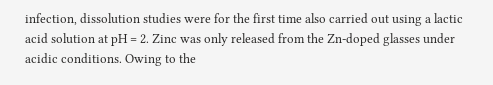infection, dissolution studies were for the first time also carried out using a lactic acid solution at pH = 2. Zinc was only released from the Zn-doped glasses under acidic conditions. Owing to the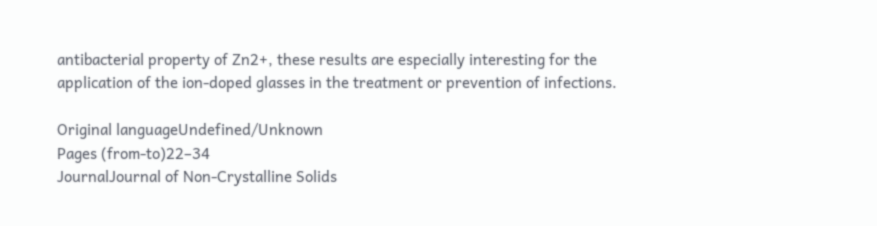antibacterial property of Zn2+, these results are especially interesting for the application of the ion-doped glasses in the treatment or prevention of infections.

Original languageUndefined/Unknown
Pages (from-to)22–34
JournalJournal of Non-Crystalline Solids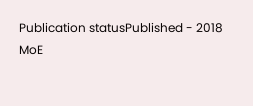Publication statusPublished - 2018
MoE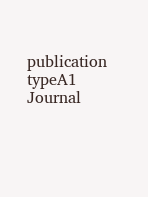publication typeA1 Journal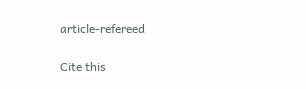article-refereed

Cite this